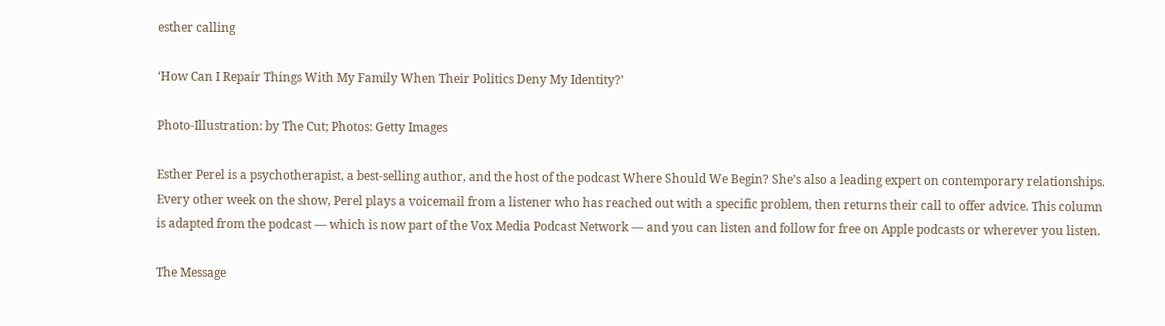esther calling

‘How Can I Repair Things With My Family When Their Politics Deny My Identity?’

Photo-Illustration: by The Cut; Photos: Getty Images

Esther Perel is a psychotherapist, a best-selling author, and the host of the podcast Where Should We Begin? She’s also a leading expert on contemporary relationships. Every other week on the show, Perel plays a voicemail from a listener who has reached out with a specific problem, then returns their call to offer advice. This column is adapted from the podcast — which is now part of the Vox Media Podcast Network — and you can listen and follow for free on Apple podcasts or wherever you listen.

The Message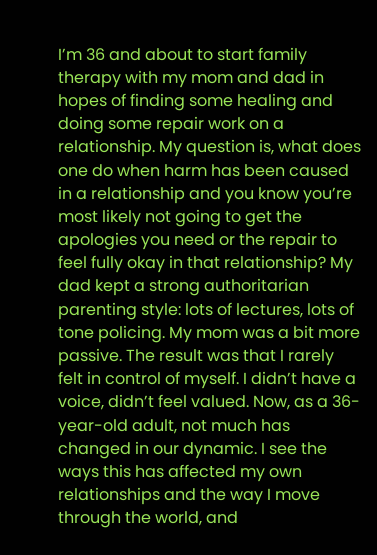I’m 36 and about to start family therapy with my mom and dad in hopes of finding some healing and doing some repair work on a relationship. My question is, what does one do when harm has been caused in a relationship and you know you’re most likely not going to get the apologies you need or the repair to feel fully okay in that relationship? My dad kept a strong authoritarian parenting style: lots of lectures, lots of tone policing. My mom was a bit more passive. The result was that I rarely felt in control of myself. I didn’t have a voice, didn’t feel valued. Now, as a 36-year-old adult, not much has changed in our dynamic. I see the ways this has affected my own relationships and the way I move through the world, and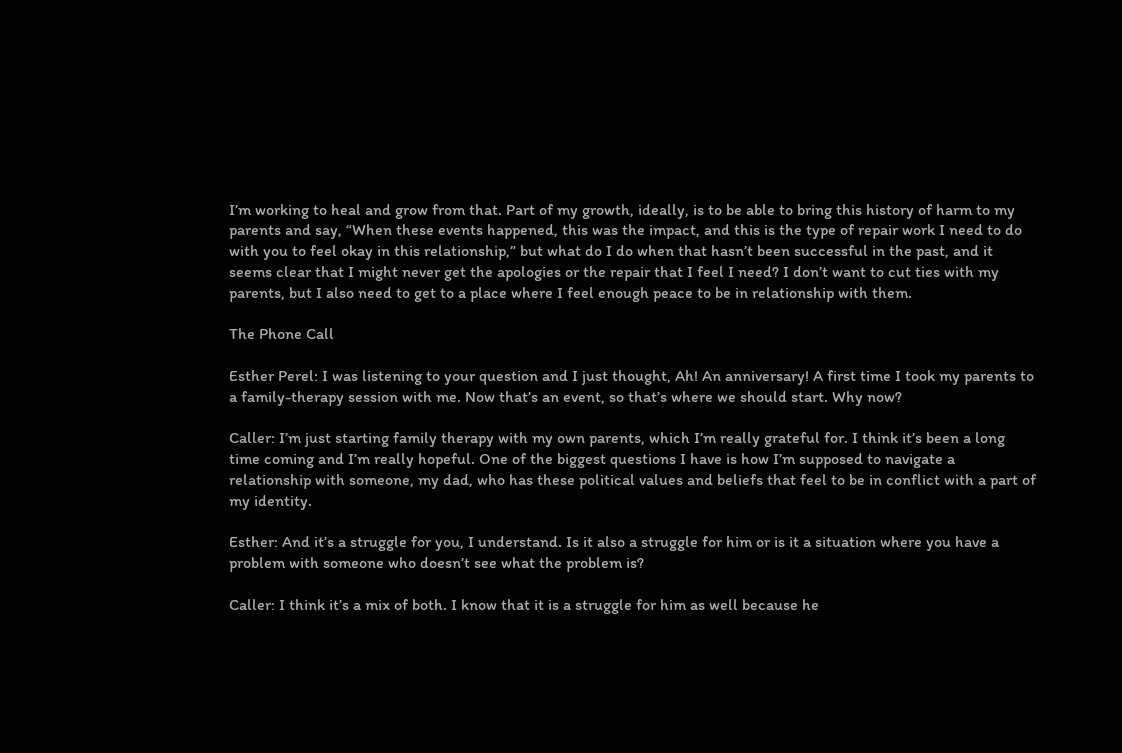I’m working to heal and grow from that. Part of my growth, ideally, is to be able to bring this history of harm to my parents and say, “When these events happened, this was the impact, and this is the type of repair work I need to do with you to feel okay in this relationship,” but what do I do when that hasn’t been successful in the past, and it seems clear that I might never get the apologies or the repair that I feel I need? I don’t want to cut ties with my parents, but I also need to get to a place where I feel enough peace to be in relationship with them.

The Phone Call

Esther Perel: I was listening to your question and I just thought, Ah! An anniversary! A first time I took my parents to a family-therapy session with me. Now that’s an event, so that’s where we should start. Why now?

Caller: I’m just starting family therapy with my own parents, which I’m really grateful for. I think it’s been a long time coming and I’m really hopeful. One of the biggest questions I have is how I’m supposed to navigate a relationship with someone, my dad, who has these political values and beliefs that feel to be in conflict with a part of my identity.

Esther: And it’s a struggle for you, I understand. Is it also a struggle for him or is it a situation where you have a problem with someone who doesn’t see what the problem is?

Caller: I think it’s a mix of both. I know that it is a struggle for him as well because he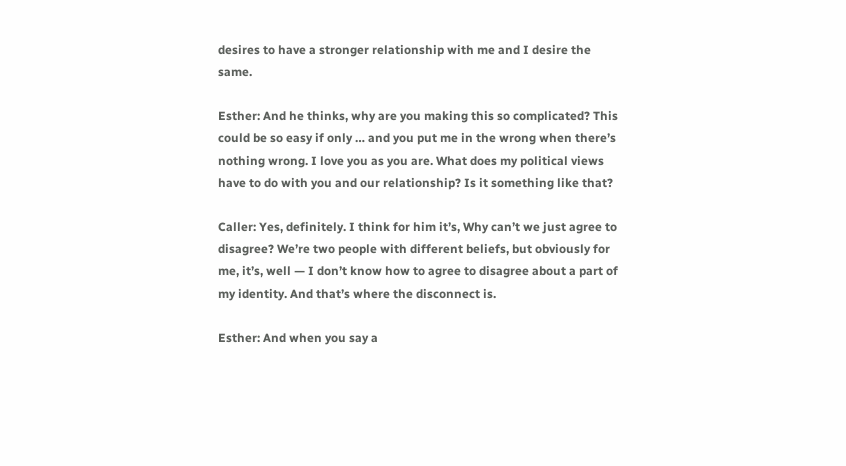desires to have a stronger relationship with me and I desire the same.

Esther: And he thinks, why are you making this so complicated? This could be so easy if only … and you put me in the wrong when there’s nothing wrong. I love you as you are. What does my political views have to do with you and our relationship? Is it something like that?

Caller: Yes, definitely. I think for him it’s, Why can’t we just agree to disagree? We’re two people with different beliefs, but obviously for me, it’s, well — I don’t know how to agree to disagree about a part of my identity. And that’s where the disconnect is.

Esther: And when you say a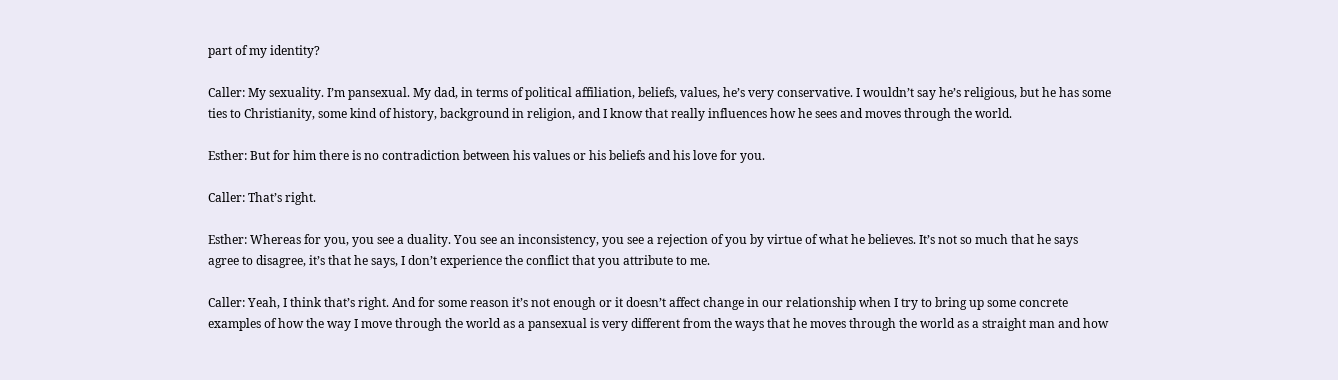part of my identity?

Caller: My sexuality. I’m pansexual. My dad, in terms of political affiliation, beliefs, values, he’s very conservative. I wouldn’t say he’s religious, but he has some ties to Christianity, some kind of history, background in religion, and I know that really influences how he sees and moves through the world.

Esther: But for him there is no contradiction between his values or his beliefs and his love for you.

Caller: That’s right.

Esther: Whereas for you, you see a duality. You see an inconsistency, you see a rejection of you by virtue of what he believes. It’s not so much that he says agree to disagree, it’s that he says, I don’t experience the conflict that you attribute to me.

Caller: Yeah, I think that’s right. And for some reason it’s not enough or it doesn’t affect change in our relationship when I try to bring up some concrete examples of how the way I move through the world as a pansexual is very different from the ways that he moves through the world as a straight man and how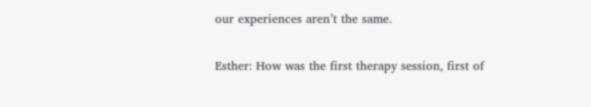our experiences aren’t the same.

Esther: How was the first therapy session, first of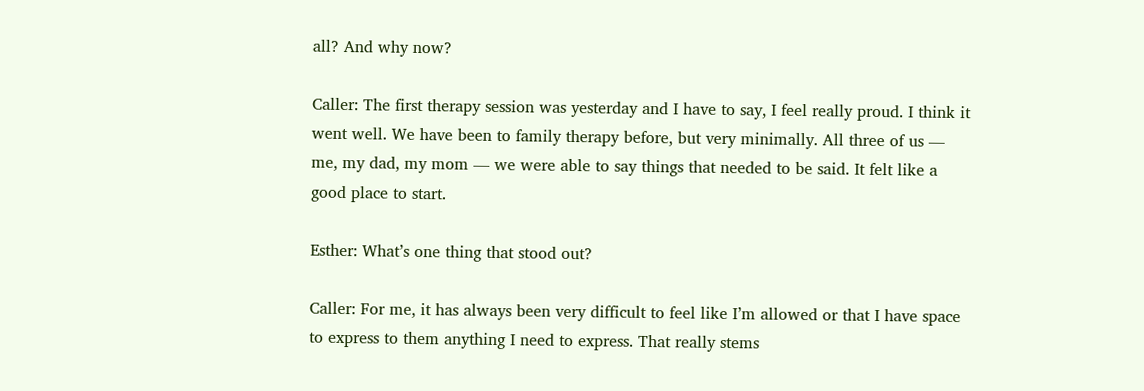all? And why now?

Caller: The first therapy session was yesterday and I have to say, I feel really proud. I think it went well. We have been to family therapy before, but very minimally. All three of us — me, my dad, my mom — we were able to say things that needed to be said. It felt like a good place to start.

Esther: What’s one thing that stood out?

Caller: For me, it has always been very difficult to feel like I’m allowed or that I have space to express to them anything I need to express. That really stems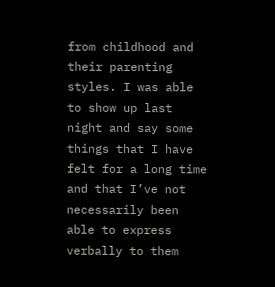from childhood and their parenting styles. I was able to show up last night and say some things that I have felt for a long time and that I’ve not necessarily been able to express verbally to them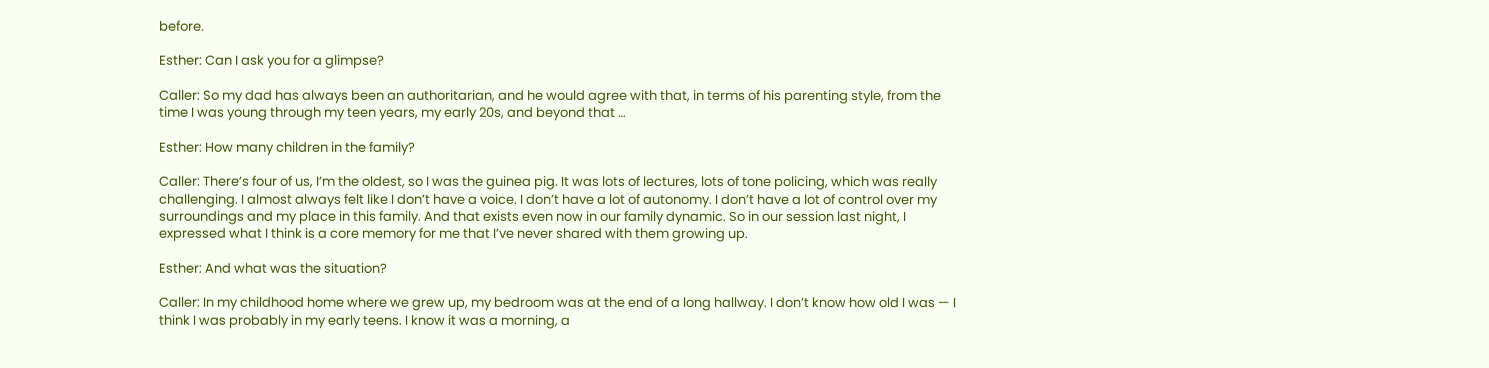before.

Esther: Can I ask you for a glimpse?

Caller: So my dad has always been an authoritarian, and he would agree with that, in terms of his parenting style, from the time I was young through my teen years, my early 20s, and beyond that …

Esther: How many children in the family?

Caller: There’s four of us, I’m the oldest, so I was the guinea pig. It was lots of lectures, lots of tone policing, which was really challenging. I almost always felt like I don’t have a voice. I don’t have a lot of autonomy. I don’t have a lot of control over my surroundings and my place in this family. And that exists even now in our family dynamic. So in our session last night, I expressed what I think is a core memory for me that I’ve never shared with them growing up.

Esther: And what was the situation?

Caller: In my childhood home where we grew up, my bedroom was at the end of a long hallway. I don’t know how old I was — I think I was probably in my early teens. I know it was a morning, a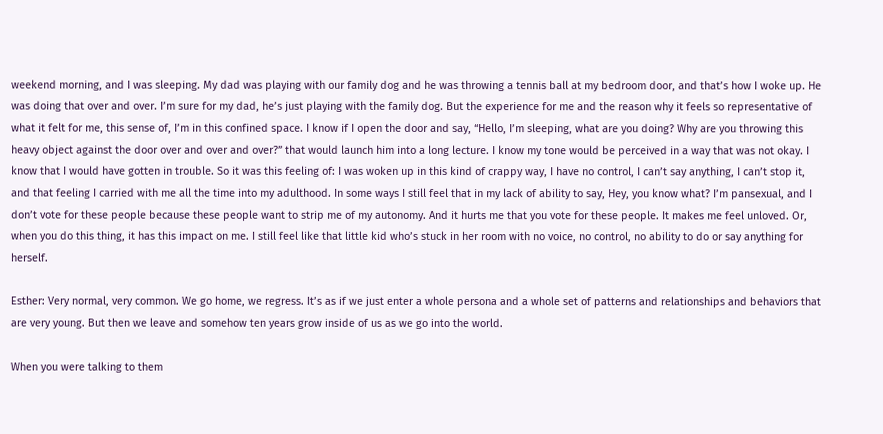weekend morning, and I was sleeping. My dad was playing with our family dog and he was throwing a tennis ball at my bedroom door, and that’s how I woke up. He was doing that over and over. I’m sure for my dad, he’s just playing with the family dog. But the experience for me and the reason why it feels so representative of what it felt for me, this sense of, I’m in this confined space. I know if I open the door and say, “Hello, I’m sleeping, what are you doing? Why are you throwing this heavy object against the door over and over and over?” that would launch him into a long lecture. I know my tone would be perceived in a way that was not okay. I know that I would have gotten in trouble. So it was this feeling of: I was woken up in this kind of crappy way, I have no control, I can’t say anything, I can’t stop it, and that feeling I carried with me all the time into my adulthood. In some ways I still feel that in my lack of ability to say, Hey, you know what? I’m pansexual, and I don’t vote for these people because these people want to strip me of my autonomy. And it hurts me that you vote for these people. It makes me feel unloved. Or, when you do this thing, it has this impact on me. I still feel like that little kid who’s stuck in her room with no voice, no control, no ability to do or say anything for herself.

Esther: Very normal, very common. We go home, we regress. It’s as if we just enter a whole persona and a whole set of patterns and relationships and behaviors that are very young. But then we leave and somehow ten years grow inside of us as we go into the world.

When you were talking to them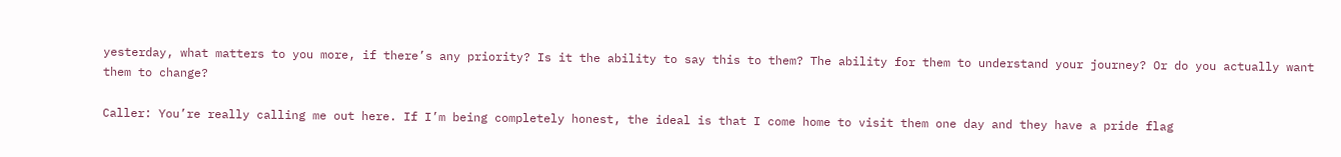yesterday, what matters to you more, if there’s any priority? Is it the ability to say this to them? The ability for them to understand your journey? Or do you actually want them to change?

Caller: You’re really calling me out here. If I’m being completely honest, the ideal is that I come home to visit them one day and they have a pride flag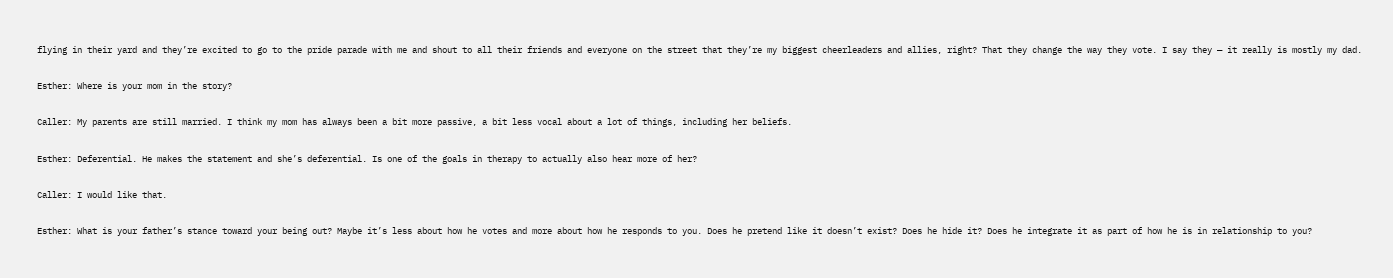flying in their yard and they’re excited to go to the pride parade with me and shout to all their friends and everyone on the street that they’re my biggest cheerleaders and allies, right? That they change the way they vote. I say they — it really is mostly my dad.

Esther: Where is your mom in the story?

Caller: My parents are still married. I think my mom has always been a bit more passive, a bit less vocal about a lot of things, including her beliefs.

Esther: Deferential. He makes the statement and she’s deferential. Is one of the goals in therapy to actually also hear more of her?

Caller: I would like that.

Esther: What is your father’s stance toward your being out? Maybe it’s less about how he votes and more about how he responds to you. Does he pretend like it doesn’t exist? Does he hide it? Does he integrate it as part of how he is in relationship to you?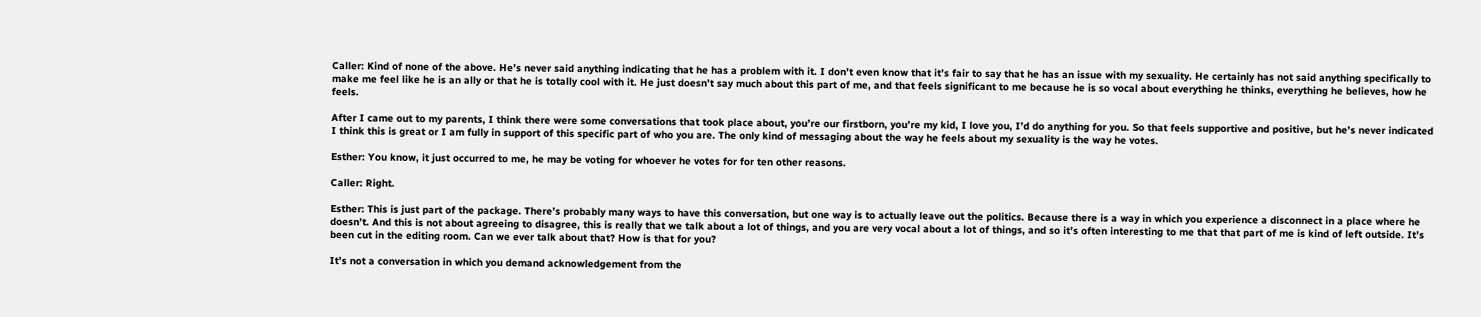Caller: Kind of none of the above. He’s never said anything indicating that he has a problem with it. I don’t even know that it’s fair to say that he has an issue with my sexuality. He certainly has not said anything specifically to make me feel like he is an ally or that he is totally cool with it. He just doesn’t say much about this part of me, and that feels significant to me because he is so vocal about everything he thinks, everything he believes, how he feels.

After I came out to my parents, I think there were some conversations that took place about, you’re our firstborn, you’re my kid, I love you, I’d do anything for you. So that feels supportive and positive, but he’s never indicated I think this is great or I am fully in support of this specific part of who you are. The only kind of messaging about the way he feels about my sexuality is the way he votes.

Esther: You know, it just occurred to me, he may be voting for whoever he votes for for ten other reasons.

Caller: Right.

Esther: This is just part of the package. There’s probably many ways to have this conversation, but one way is to actually leave out the politics. Because there is a way in which you experience a disconnect in a place where he doesn’t. And this is not about agreeing to disagree, this is really that we talk about a lot of things, and you are very vocal about a lot of things, and so it’s often interesting to me that that part of me is kind of left outside. It’s been cut in the editing room. Can we ever talk about that? How is that for you?

It’s not a conversation in which you demand acknowledgement from the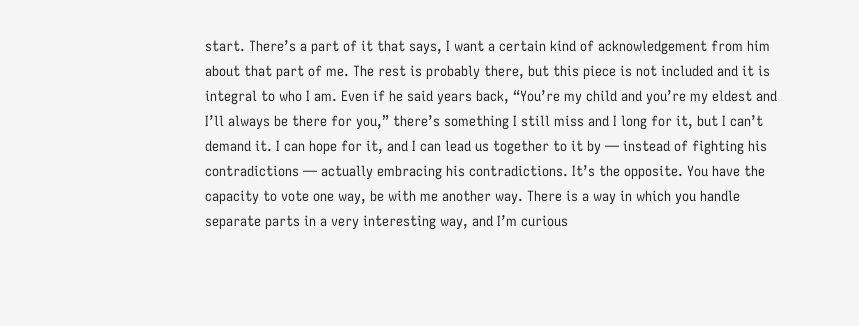start. There’s a part of it that says, I want a certain kind of acknowledgement from him about that part of me. The rest is probably there, but this piece is not included and it is integral to who I am. Even if he said years back, “You’re my child and you’re my eldest and I’ll always be there for you,” there’s something I still miss and I long for it, but I can’t demand it. I can hope for it, and I can lead us together to it by — instead of fighting his contradictions — actually embracing his contradictions. It’s the opposite. You have the capacity to vote one way, be with me another way. There is a way in which you handle separate parts in a very interesting way, and I’m curious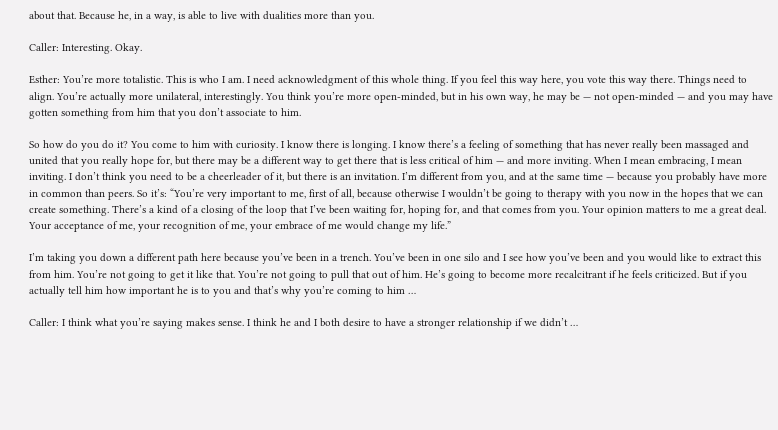about that. Because he, in a way, is able to live with dualities more than you.

Caller: Interesting. Okay.

Esther: You’re more totalistic. This is who I am. I need acknowledgment of this whole thing. If you feel this way here, you vote this way there. Things need to align. You’re actually more unilateral, interestingly. You think you’re more open-minded, but in his own way, he may be — not open-minded — and you may have gotten something from him that you don’t associate to him.

So how do you do it? You come to him with curiosity. I know there is longing. I know there’s a feeling of something that has never really been massaged and united that you really hope for, but there may be a different way to get there that is less critical of him — and more inviting. When I mean embracing, I mean inviting. I don’t think you need to be a cheerleader of it, but there is an invitation. I’m different from you, and at the same time — because you probably have more in common than peers. So it’s: “You’re very important to me, first of all, because otherwise I wouldn’t be going to therapy with you now in the hopes that we can create something. There’s a kind of a closing of the loop that I’ve been waiting for, hoping for, and that comes from you. Your opinion matters to me a great deal. Your acceptance of me, your recognition of me, your embrace of me would change my life.”

I’m taking you down a different path here because you’ve been in a trench. You’ve been in one silo and I see how you’ve been and you would like to extract this from him. You’re not going to get it like that. You’re not going to pull that out of him. He’s going to become more recalcitrant if he feels criticized. But if you actually tell him how important he is to you and that’s why you’re coming to him …

Caller: I think what you’re saying makes sense. I think he and I both desire to have a stronger relationship if we didn’t …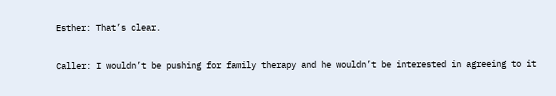Esther: That’s clear.

Caller: I wouldn’t be pushing for family therapy and he wouldn’t be interested in agreeing to it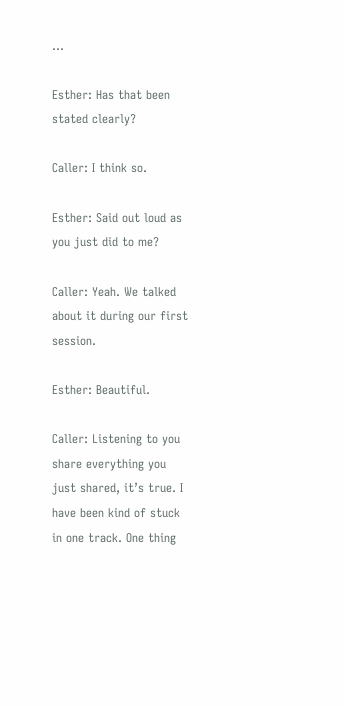…

Esther: Has that been stated clearly?

Caller: I think so.

Esther: Said out loud as you just did to me?

Caller: Yeah. We talked about it during our first session.

Esther: Beautiful.

Caller: Listening to you share everything you just shared, it’s true. I have been kind of stuck in one track. One thing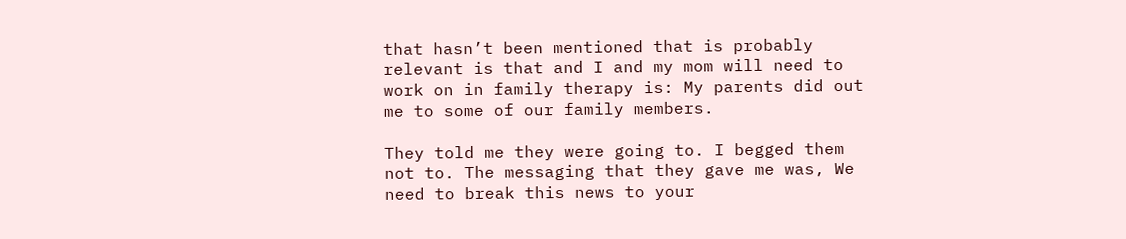that hasn’t been mentioned that is probably relevant is that and I and my mom will need to work on in family therapy is: My parents did out me to some of our family members.

They told me they were going to. I begged them not to. The messaging that they gave me was, We need to break this news to your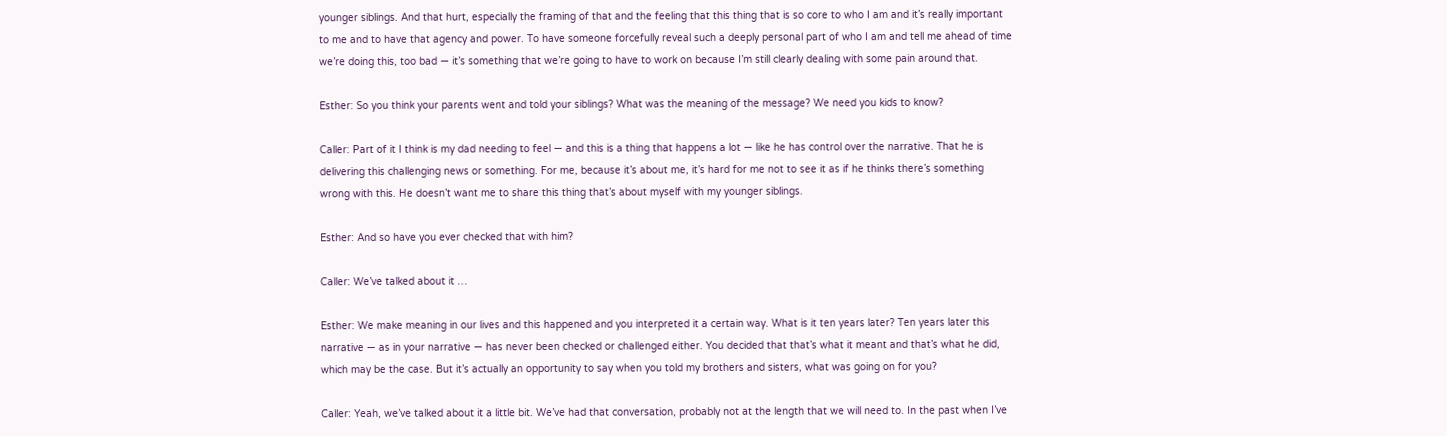younger siblings. And that hurt, especially the framing of that and the feeling that this thing that is so core to who I am and it’s really important to me and to have that agency and power. To have someone forcefully reveal such a deeply personal part of who I am and tell me ahead of time we’re doing this, too bad — it’s something that we’re going to have to work on because I’m still clearly dealing with some pain around that.

Esther: So you think your parents went and told your siblings? What was the meaning of the message? We need you kids to know?

Caller: Part of it I think is my dad needing to feel — and this is a thing that happens a lot — like he has control over the narrative. That he is delivering this challenging news or something. For me, because it’s about me, it’s hard for me not to see it as if he thinks there’s something wrong with this. He doesn’t want me to share this thing that’s about myself with my younger siblings.

Esther: And so have you ever checked that with him?

Caller: We’ve talked about it …

Esther: We make meaning in our lives and this happened and you interpreted it a certain way. What is it ten years later? Ten years later this narrative — as in your narrative — has never been checked or challenged either. You decided that that’s what it meant and that’s what he did, which may be the case. But it’s actually an opportunity to say when you told my brothers and sisters, what was going on for you?

Caller: Yeah, we’ve talked about it a little bit. We’ve had that conversation, probably not at the length that we will need to. In the past when I’ve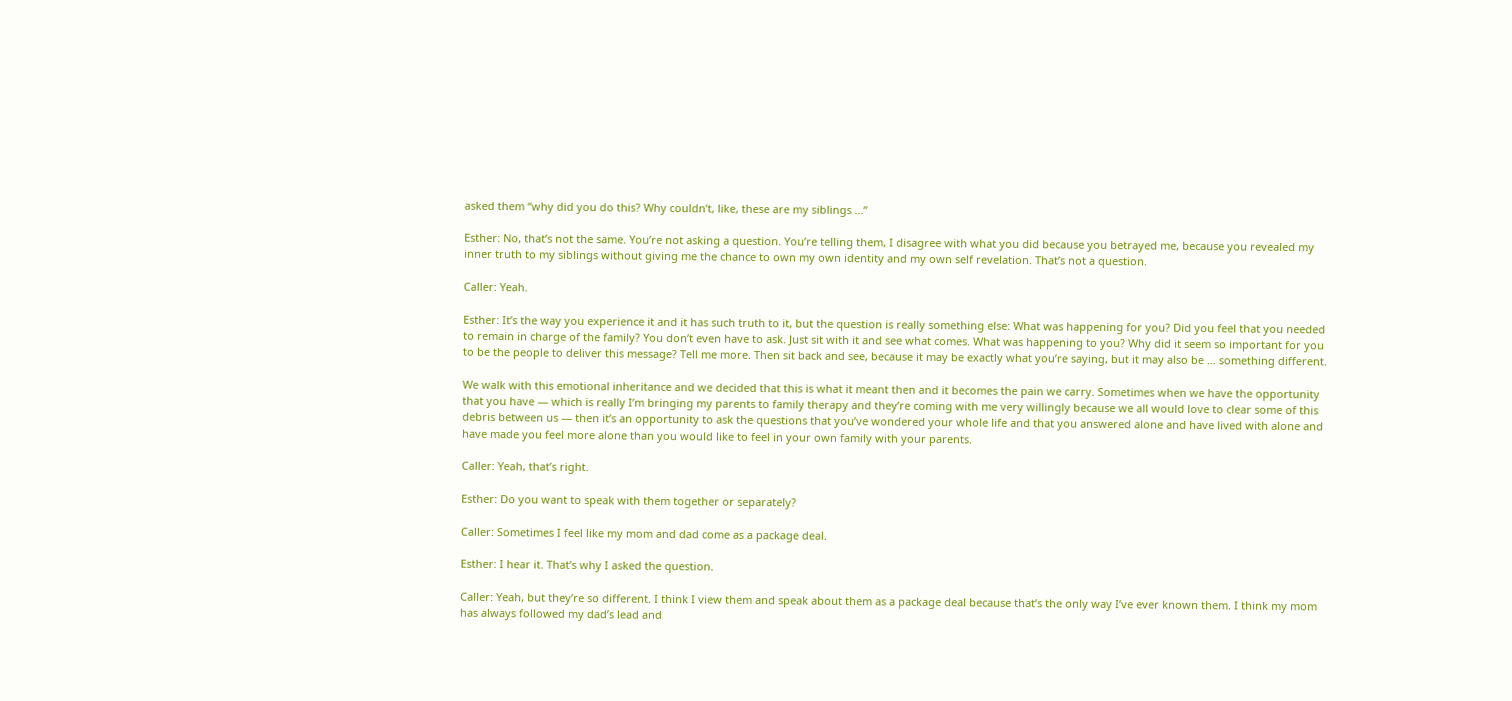asked them “why did you do this? Why couldn’t, like, these are my siblings …”

Esther: No, that’s not the same. You’re not asking a question. You’re telling them, I disagree with what you did because you betrayed me, because you revealed my inner truth to my siblings without giving me the chance to own my own identity and my own self revelation. That’s not a question.

Caller: Yeah.

Esther: It’s the way you experience it and it has such truth to it, but the question is really something else: What was happening for you? Did you feel that you needed to remain in charge of the family? You don’t even have to ask. Just sit with it and see what comes. What was happening to you? Why did it seem so important for you to be the people to deliver this message? Tell me more. Then sit back and see, because it may be exactly what you’re saying, but it may also be … something different.

We walk with this emotional inheritance and we decided that this is what it meant then and it becomes the pain we carry. Sometimes when we have the opportunity that you have — which is really I’m bringing my parents to family therapy and they’re coming with me very willingly because we all would love to clear some of this debris between us — then it’s an opportunity to ask the questions that you’ve wondered your whole life and that you answered alone and have lived with alone and have made you feel more alone than you would like to feel in your own family with your parents.

Caller: Yeah, that’s right.

Esther: Do you want to speak with them together or separately?

Caller: Sometimes I feel like my mom and dad come as a package deal.

Esther: I hear it. That’s why I asked the question.

Caller: Yeah, but they’re so different. I think I view them and speak about them as a package deal because that’s the only way I’ve ever known them. I think my mom has always followed my dad’s lead and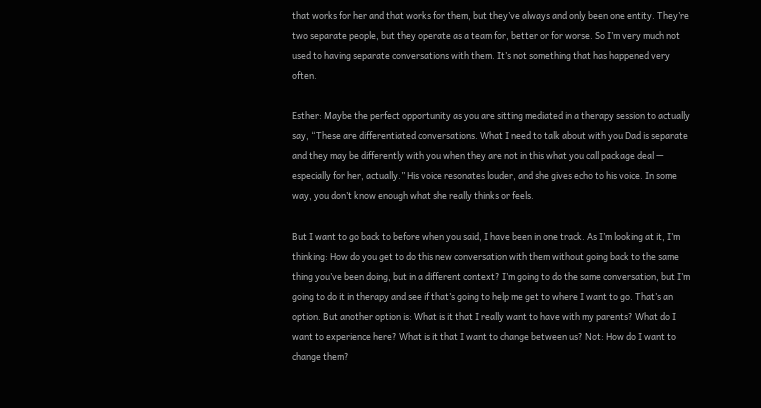that works for her and that works for them, but they’ve always and only been one entity. They’re two separate people, but they operate as a team for, better or for worse. So I’m very much not used to having separate conversations with them. It’s not something that has happened very often.

Esther: Maybe the perfect opportunity as you are sitting mediated in a therapy session to actually say, “These are differentiated conversations. What I need to talk about with you Dad is separate and they may be differently with you when they are not in this what you call package deal — especially for her, actually.” His voice resonates louder, and she gives echo to his voice. In some way, you don’t know enough what she really thinks or feels.

But I want to go back to before when you said, I have been in one track. As I’m looking at it, I’m thinking: How do you get to do this new conversation with them without going back to the same thing you’ve been doing, but in a different context? I’m going to do the same conversation, but I’m going to do it in therapy and see if that’s going to help me get to where I want to go. That’s an option. But another option is: What is it that I really want to have with my parents? What do I want to experience here? What is it that I want to change between us? Not: How do I want to change them?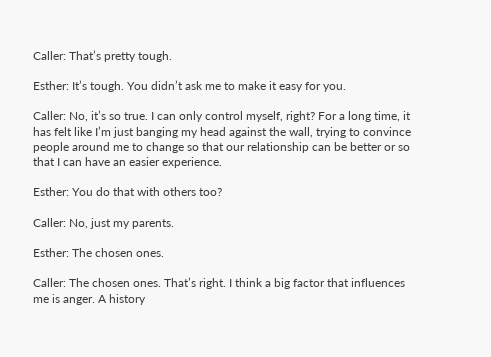Caller: That’s pretty tough.

Esther: It’s tough. You didn’t ask me to make it easy for you.

Caller: No, it’s so true. I can only control myself, right? For a long time, it has felt like I’m just banging my head against the wall, trying to convince people around me to change so that our relationship can be better or so that I can have an easier experience.

Esther: You do that with others too?

Caller: No, just my parents.

Esther: The chosen ones.

Caller: The chosen ones. That’s right. I think a big factor that influences me is anger. A history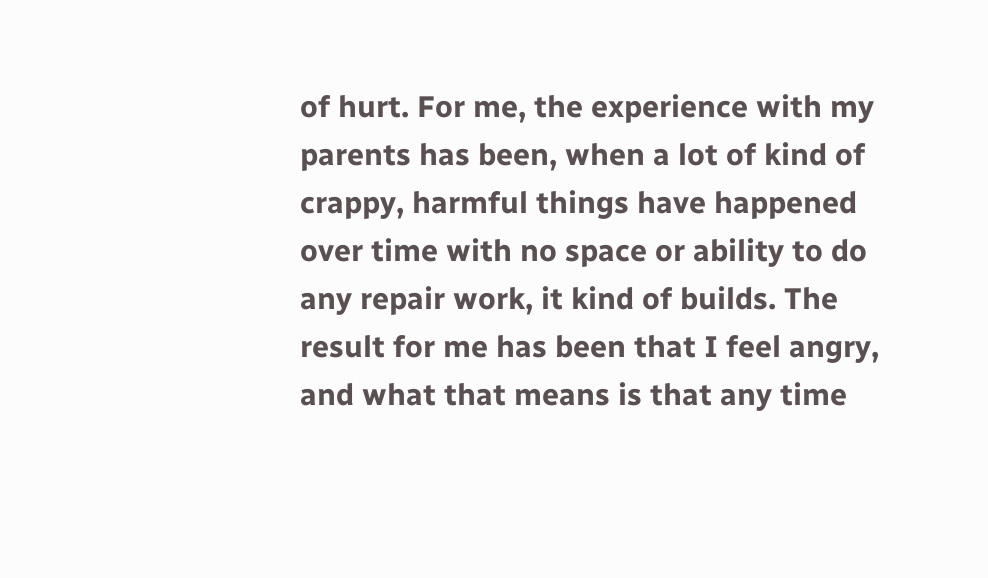of hurt. For me, the experience with my parents has been, when a lot of kind of crappy, harmful things have happened over time with no space or ability to do any repair work, it kind of builds. The result for me has been that I feel angry, and what that means is that any time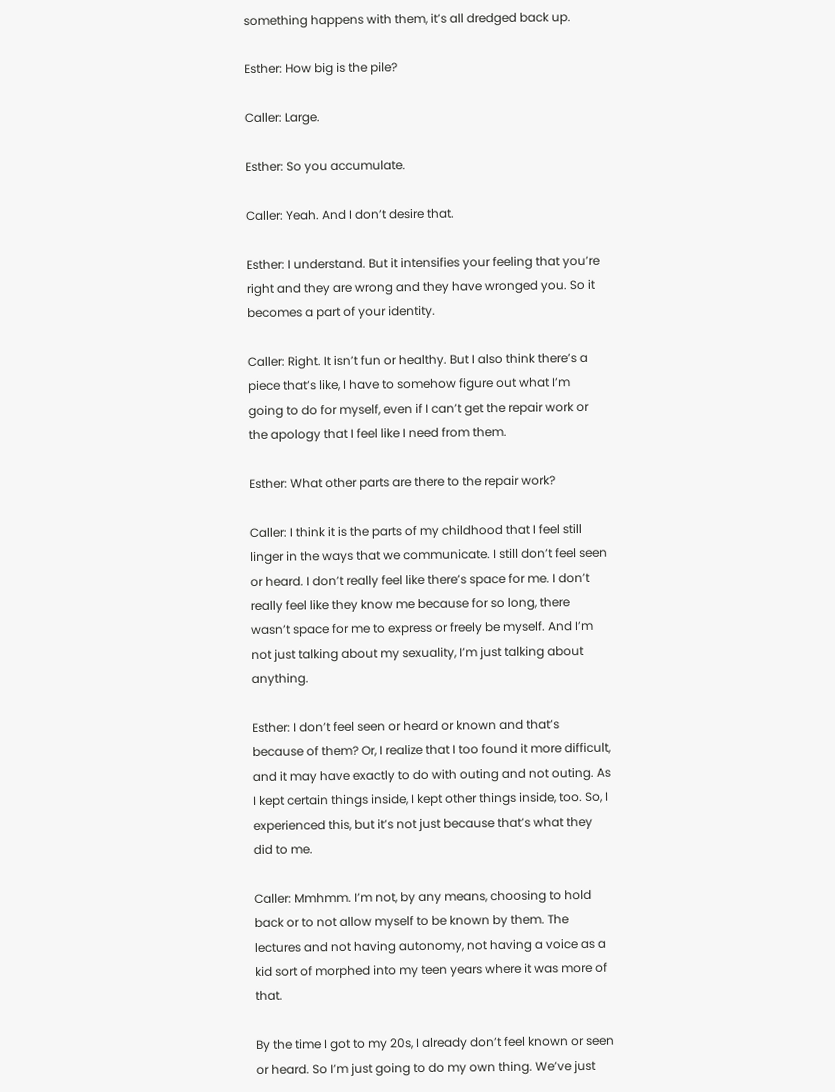something happens with them, it’s all dredged back up.

Esther: How big is the pile?

Caller: Large.

Esther: So you accumulate.

Caller: Yeah. And I don’t desire that.

Esther: I understand. But it intensifies your feeling that you’re right and they are wrong and they have wronged you. So it becomes a part of your identity.

Caller: Right. It isn’t fun or healthy. But I also think there’s a piece that’s like, I have to somehow figure out what I’m going to do for myself, even if I can’t get the repair work or the apology that I feel like I need from them.

Esther: What other parts are there to the repair work?

Caller: I think it is the parts of my childhood that I feel still linger in the ways that we communicate. I still don’t feel seen or heard. I don’t really feel like there’s space for me. I don’t really feel like they know me because for so long, there wasn’t space for me to express or freely be myself. And I’m not just talking about my sexuality, I’m just talking about anything.

Esther: I don’t feel seen or heard or known and that’s because of them? Or, I realize that I too found it more difficult, and it may have exactly to do with outing and not outing. As I kept certain things inside, I kept other things inside, too. So, I experienced this, but it’s not just because that’s what they did to me.

Caller: Mmhmm. I’m not, by any means, choosing to hold back or to not allow myself to be known by them. The lectures and not having autonomy, not having a voice as a kid sort of morphed into my teen years where it was more of that.

By the time I got to my 20s, I already don’t feel known or seen or heard. So I’m just going to do my own thing. We’ve just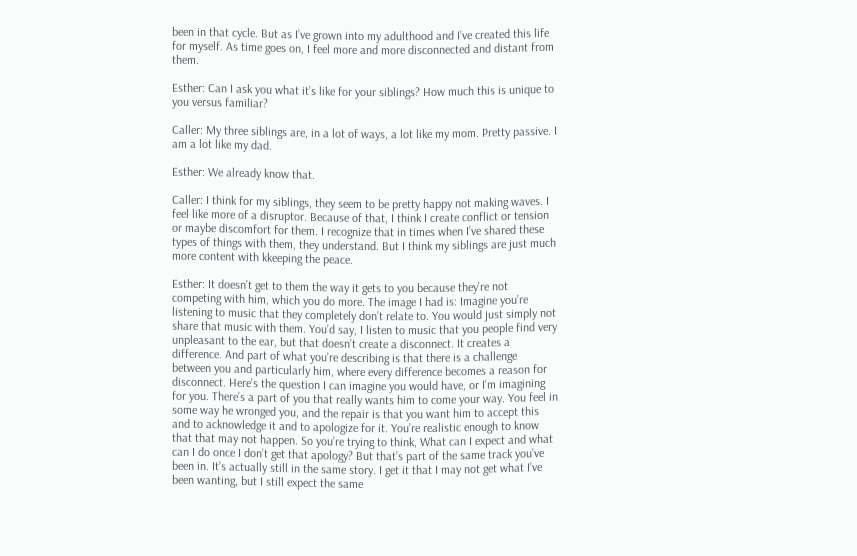been in that cycle. But as I’ve grown into my adulthood and I’ve created this life for myself. As time goes on, I feel more and more disconnected and distant from them.

Esther: Can I ask you what it’s like for your siblings? How much this is unique to you versus familiar?

Caller: My three siblings are, in a lot of ways, a lot like my mom. Pretty passive. I am a lot like my dad.

Esther: We already know that.

Caller: I think for my siblings, they seem to be pretty happy not making waves. I feel like more of a disruptor. Because of that, I think I create conflict or tension or maybe discomfort for them. I recognize that in times when I’ve shared these types of things with them, they understand. But I think my siblings are just much more content with kkeeping the peace.

Esther: It doesn’t get to them the way it gets to you because they’re not competing with him, which you do more. The image I had is: Imagine you’re listening to music that they completely don’t relate to. You would just simply not share that music with them. You’d say, I listen to music that you people find very unpleasant to the ear, but that doesn’t create a disconnect. It creates a difference. And part of what you’re describing is that there is a challenge between you and particularly him, where every difference becomes a reason for disconnect. Here’s the question I can imagine you would have, or I’m imagining for you. There’s a part of you that really wants him to come your way. You feel in some way he wronged you, and the repair is that you want him to accept this and to acknowledge it and to apologize for it. You’re realistic enough to know that that may not happen. So you’re trying to think, What can I expect and what can I do once I don’t get that apology? But that’s part of the same track you’ve been in. It’s actually still in the same story. I get it that I may not get what I’ve been wanting, but I still expect the same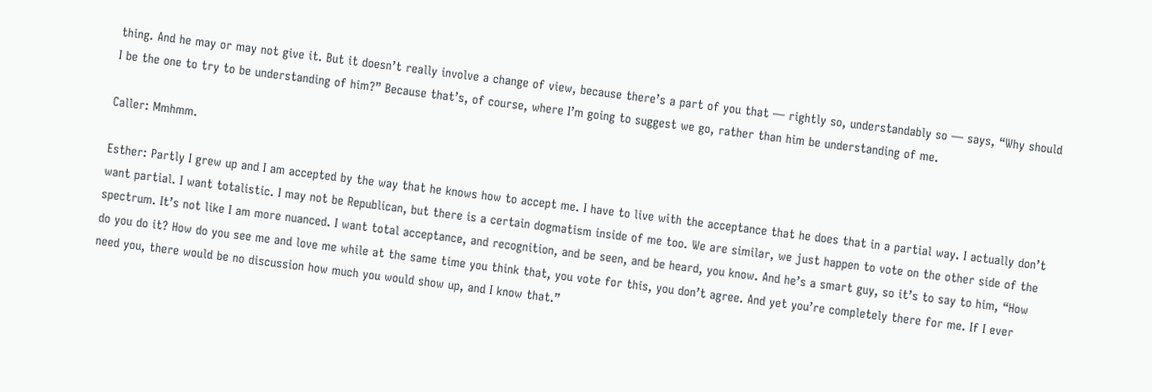thing. And he may or may not give it. But it doesn’t really involve a change of view, because there’s a part of you that — rightly so, understandably so — says, “Why should I be the one to try to be understanding of him?” Because that’s, of course, where I’m going to suggest we go, rather than him be understanding of me.

Caller: Mmhmm.

Esther: Partly I grew up and I am accepted by the way that he knows how to accept me. I have to live with the acceptance that he does that in a partial way. I actually don’t want partial. I want totalistic. I may not be Republican, but there is a certain dogmatism inside of me too. We are similar, we just happen to vote on the other side of the spectrum. It’s not like I am more nuanced. I want total acceptance, and recognition, and be seen, and be heard, you know. And he’s a smart guy, so it’s to say to him, “How do you do it? How do you see me and love me while at the same time you think that, you vote for this, you don’t agree. And yet you’re completely there for me. If I ever need you, there would be no discussion how much you would show up, and I know that.”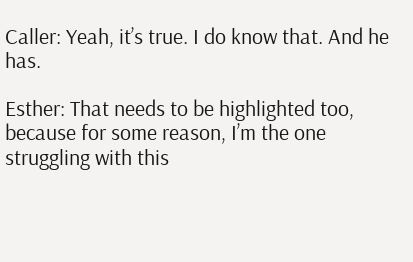Caller: Yeah, it’s true. I do know that. And he has.

Esther: That needs to be highlighted too, because for some reason, I’m the one struggling with this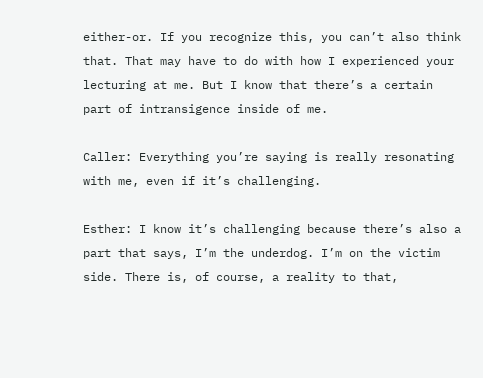either-or. If you recognize this, you can’t also think that. That may have to do with how I experienced your lecturing at me. But I know that there’s a certain part of intransigence inside of me.

Caller: Everything you’re saying is really resonating with me, even if it’s challenging.

Esther: I know it’s challenging because there’s also a part that says, I’m the underdog. I’m on the victim side. There is, of course, a reality to that,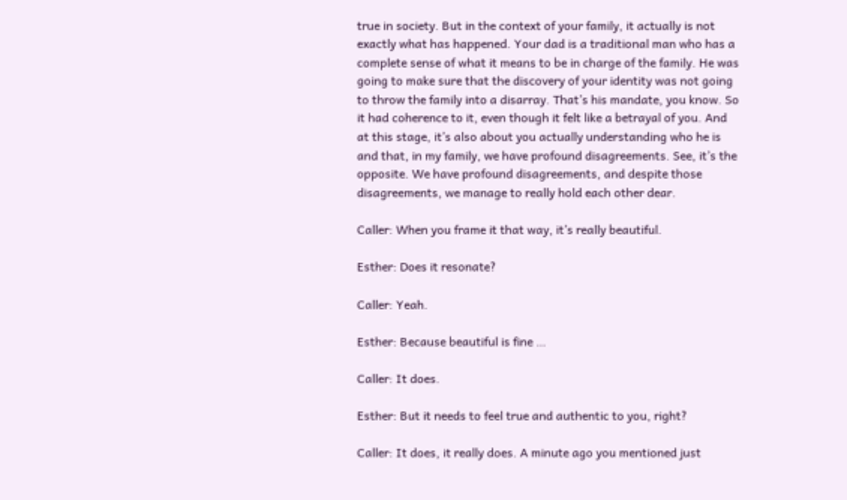true in society. But in the context of your family, it actually is not exactly what has happened. Your dad is a traditional man who has a complete sense of what it means to be in charge of the family. He was going to make sure that the discovery of your identity was not going to throw the family into a disarray. That’s his mandate, you know. So it had coherence to it, even though it felt like a betrayal of you. And at this stage, it’s also about you actually understanding who he is and that, in my family, we have profound disagreements. See, it’s the opposite. We have profound disagreements, and despite those disagreements, we manage to really hold each other dear.

Caller: When you frame it that way, it’s really beautiful.

Esther: Does it resonate?

Caller: Yeah.

Esther: Because beautiful is fine …

Caller: It does.

Esther: But it needs to feel true and authentic to you, right?

Caller: It does, it really does. A minute ago you mentioned just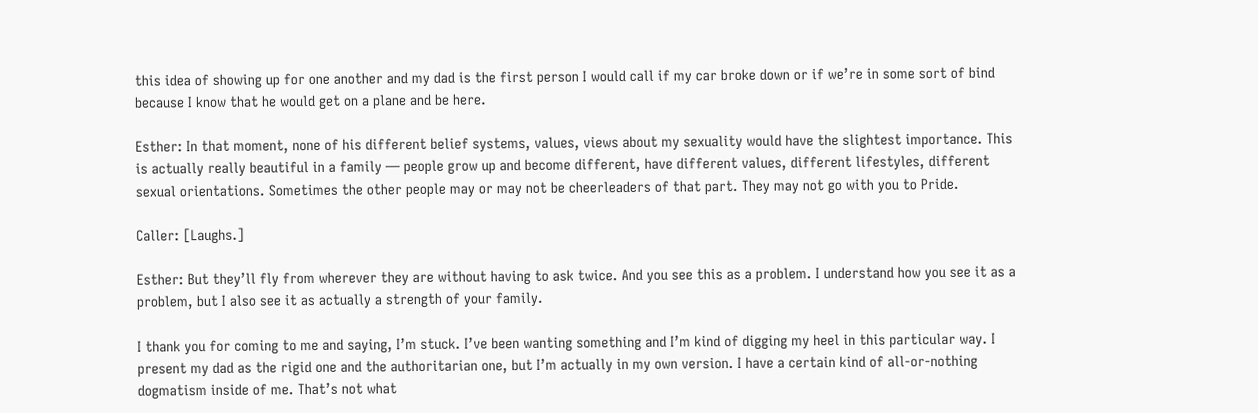this idea of showing up for one another and my dad is the first person I would call if my car broke down or if we’re in some sort of bind because I know that he would get on a plane and be here.

Esther: In that moment, none of his different belief systems, values, views about my sexuality would have the slightest importance. This is actually really beautiful in a family — people grow up and become different, have different values, different lifestyles, different sexual orientations. Sometimes the other people may or may not be cheerleaders of that part. They may not go with you to Pride.

Caller: [Laughs.]

Esther: But they’ll fly from wherever they are without having to ask twice. And you see this as a problem. I understand how you see it as a problem, but I also see it as actually a strength of your family.

I thank you for coming to me and saying, I’m stuck. I’ve been wanting something and I’m kind of digging my heel in this particular way. I present my dad as the rigid one and the authoritarian one, but I’m actually in my own version. I have a certain kind of all-or-nothing dogmatism inside of me. That’s not what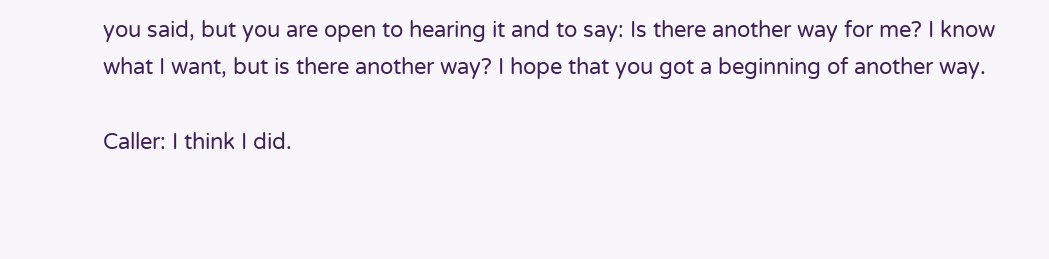you said, but you are open to hearing it and to say: Is there another way for me? I know what I want, but is there another way? I hope that you got a beginning of another way.

Caller: I think I did.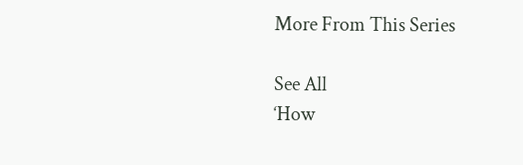More From This Series

See All
‘How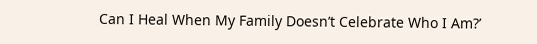Can I Heal When My Family Doesn’t Celebrate Who I Am?’